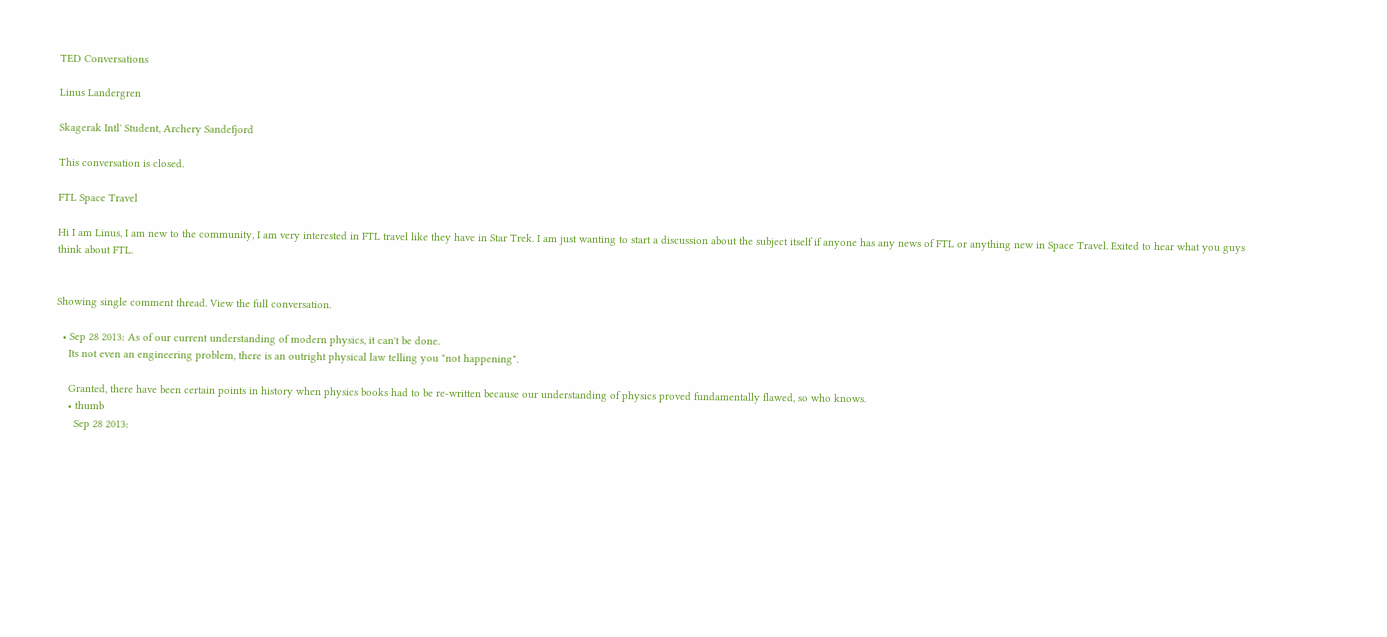TED Conversations

Linus Landergren

Skagerak Intl' Student, Archery Sandefjord

This conversation is closed.

FTL Space Travel

Hi I am Linus, I am new to the community, I am very interested in FTL travel like they have in Star Trek. I am just wanting to start a discussion about the subject itself if anyone has any news of FTL or anything new in Space Travel. Exited to hear what you guys think about FTL.


Showing single comment thread. View the full conversation.

  • Sep 28 2013: As of our current understanding of modern physics, it can't be done.
    Its not even an engineering problem, there is an outright physical law telling you "not happening".

    Granted, there have been certain points in history when physics books had to be re-written because our understanding of physics proved fundamentally flawed, so who knows.
    • thumb
      Sep 28 2013: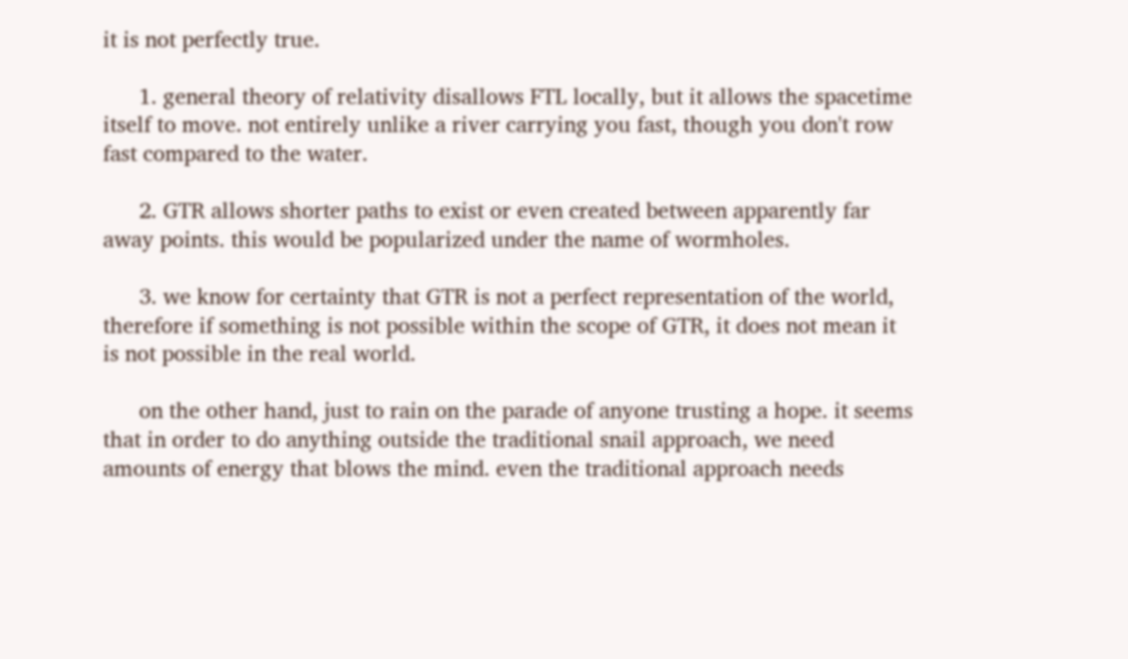it is not perfectly true.

      1. general theory of relativity disallows FTL locally, but it allows the spacetime itself to move. not entirely unlike a river carrying you fast, though you don't row fast compared to the water.

      2. GTR allows shorter paths to exist or even created between apparently far away points. this would be popularized under the name of wormholes.

      3. we know for certainty that GTR is not a perfect representation of the world, therefore if something is not possible within the scope of GTR, it does not mean it is not possible in the real world.

      on the other hand, just to rain on the parade of anyone trusting a hope. it seems that in order to do anything outside the traditional snail approach, we need amounts of energy that blows the mind. even the traditional approach needs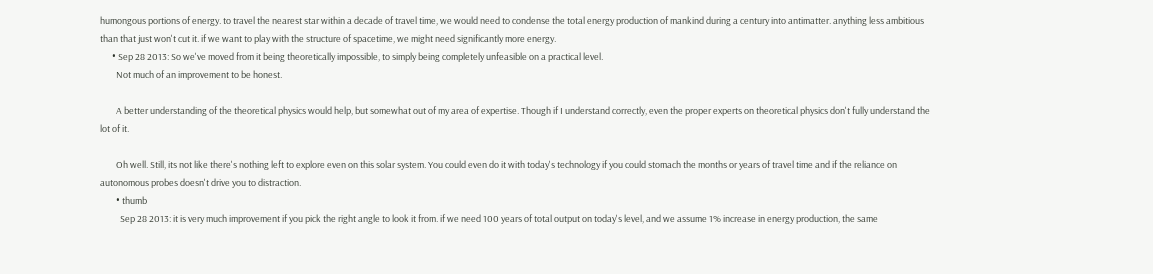humongous portions of energy. to travel the nearest star within a decade of travel time, we would need to condense the total energy production of mankind during a century into antimatter. anything less ambitious than that just won't cut it. if we want to play with the structure of spacetime, we might need significantly more energy.
      • Sep 28 2013: So we've moved from it being theoretically impossible, to simply being completely unfeasible on a practical level.
        Not much of an improvement to be honest.

        A better understanding of the theoretical physics would help, but somewhat out of my area of expertise. Though if I understand correctly, even the proper experts on theoretical physics don't fully understand the lot of it.

        Oh well. Still, its not like there's nothing left to explore even on this solar system. You could even do it with today's technology if you could stomach the months or years of travel time and if the reliance on autonomous probes doesn't drive you to distraction.
        • thumb
          Sep 28 2013: it is very much improvement if you pick the right angle to look it from. if we need 100 years of total output on today's level, and we assume 1% increase in energy production, the same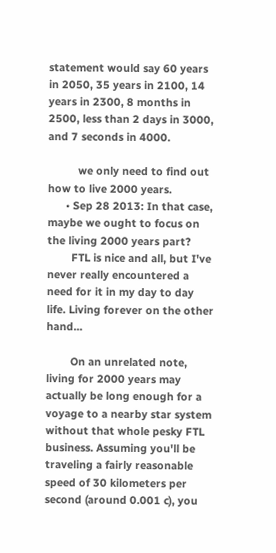statement would say 60 years in 2050, 35 years in 2100, 14 years in 2300, 8 months in 2500, less than 2 days in 3000, and 7 seconds in 4000.

          we only need to find out how to live 2000 years.
      • Sep 28 2013: In that case, maybe we ought to focus on the living 2000 years part?
        FTL is nice and all, but I've never really encountered a need for it in my day to day life. Living forever on the other hand...

        On an unrelated note, living for 2000 years may actually be long enough for a voyage to a nearby star system without that whole pesky FTL business. Assuming you'll be traveling a fairly reasonable speed of 30 kilometers per second (around 0.001 c), you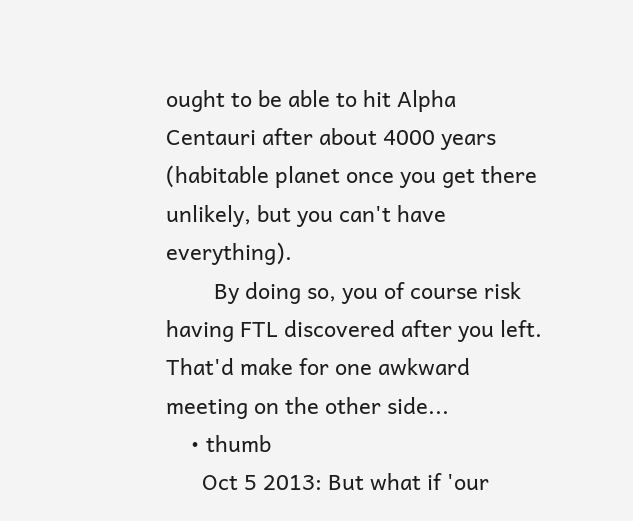ought to be able to hit Alpha Centauri after about 4000 years (habitable planet once you get there unlikely, but you can't have everything).
        By doing so, you of course risk having FTL discovered after you left. That'd make for one awkward meeting on the other side...
    • thumb
      Oct 5 2013: But what if 'our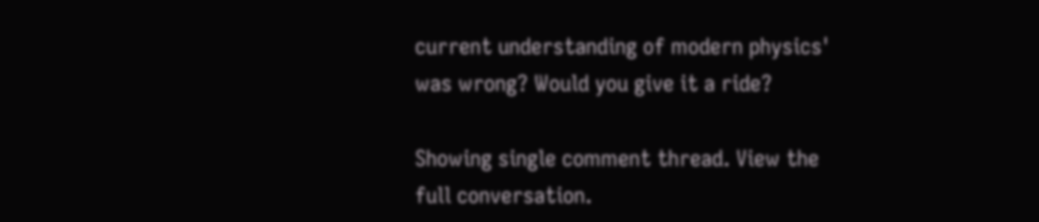current understanding of modern physics' was wrong? Would you give it a ride?

Showing single comment thread. View the full conversation.